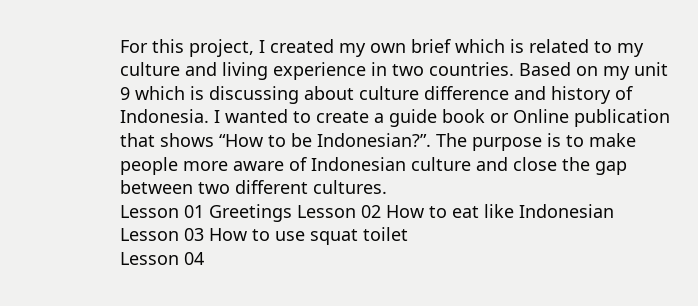For this project, I created my own brief which is related to my culture and living experience in two countries. Based on my unit 9 which is discussing about culture difference and history of Indonesia. I wanted to create a guide book or Online publication that shows “How to be Indonesian?”. The purpose is to make people more aware of Indonesian culture and close the gap between two different cultures.
Lesson 01 Greetings Lesson 02 How to eat like Indonesian
Lesson 03 How to use squat toilet
Lesson 04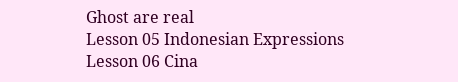Ghost are real
Lesson 05 Indonesian Expressions
Lesson 06 Cina